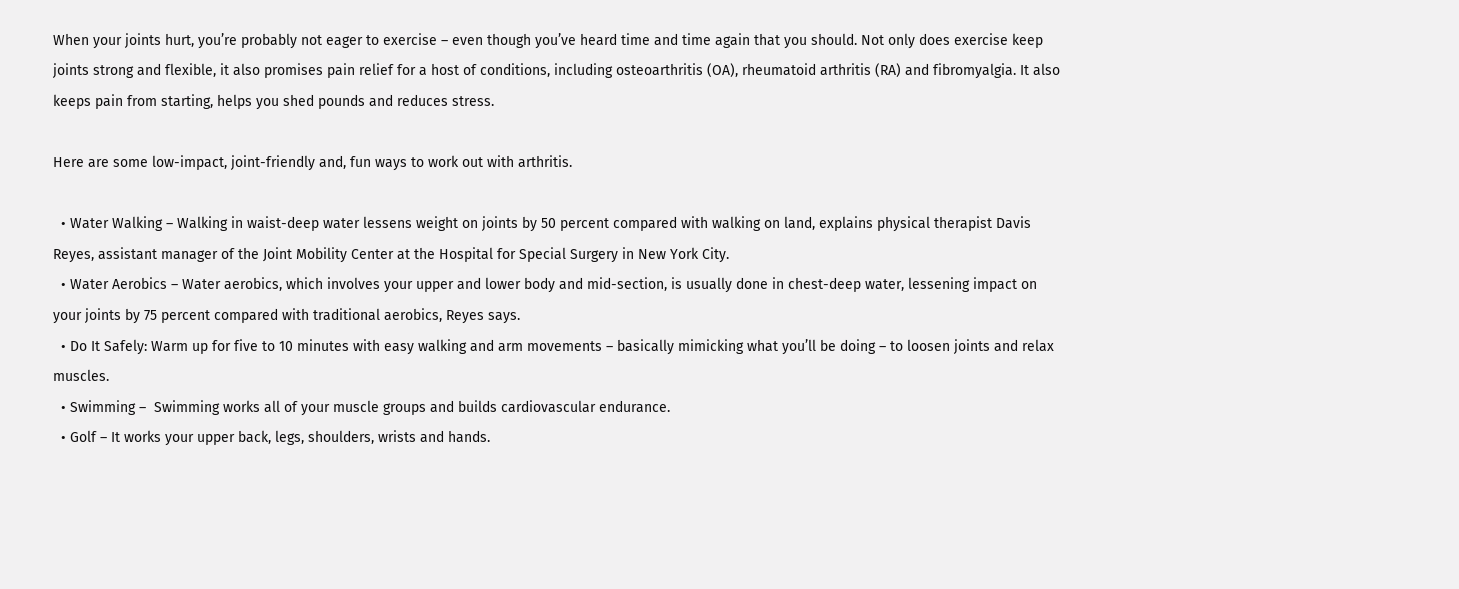When your joints hurt, you’re probably not eager to exercise – even though you’ve heard time and time again that you should. Not only does exercise keep joints strong and flexible, it also promises pain relief for a host of conditions, including osteoarthritis (OA), rheumatoid arthritis (RA) and fibromyalgia. It also keeps pain from starting, helps you shed pounds and reduces stress.

Here are some low-impact, joint-friendly and, fun ways to work out with arthritis.

  • Water Walking – Walking in waist-deep water lessens weight on joints by 50 percent compared with walking on land, explains physical therapist Davis Reyes, assistant manager of the Joint Mobility Center at the Hospital for Special Surgery in New York City.
  • Water Aerobics – Water aerobics, which involves your upper and lower body and mid-section, is usually done in chest-deep water, lessening impact on your joints by 75 percent compared with traditional aerobics, Reyes says.
  • Do It Safely: Warm up for five to 10 minutes with easy walking and arm movements – basically mimicking what you’ll be doing – to loosen joints and relax muscles.
  • Swimming –  Swimming works all of your muscle groups and builds cardiovascular endurance.
  • Golf – It works your upper back, legs, shoulders, wrists and hands.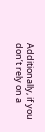Additionally, if you don’t rely on a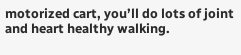motorized cart, you’ll do lots of joint and heart healthy walking.